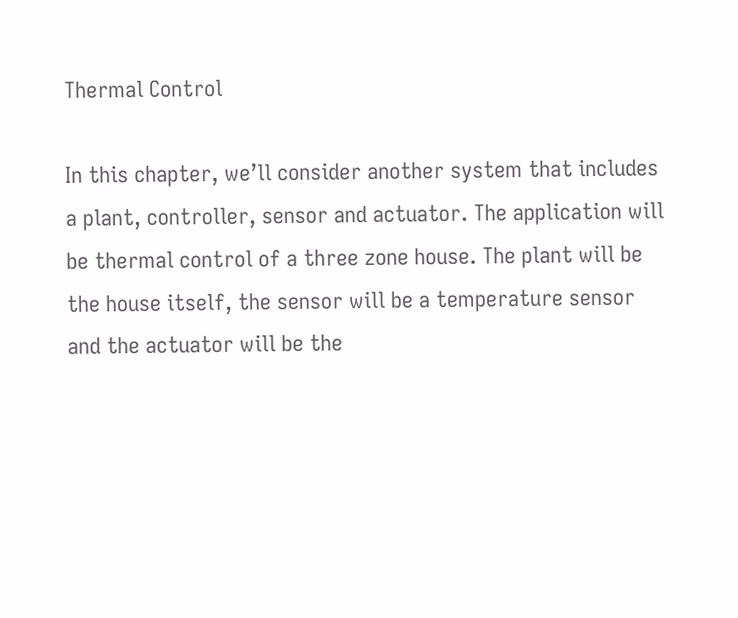Thermal Control

In this chapter, we’ll consider another system that includes a plant, controller, sensor and actuator. The application will be thermal control of a three zone house. The plant will be the house itself, the sensor will be a temperature sensor and the actuator will be the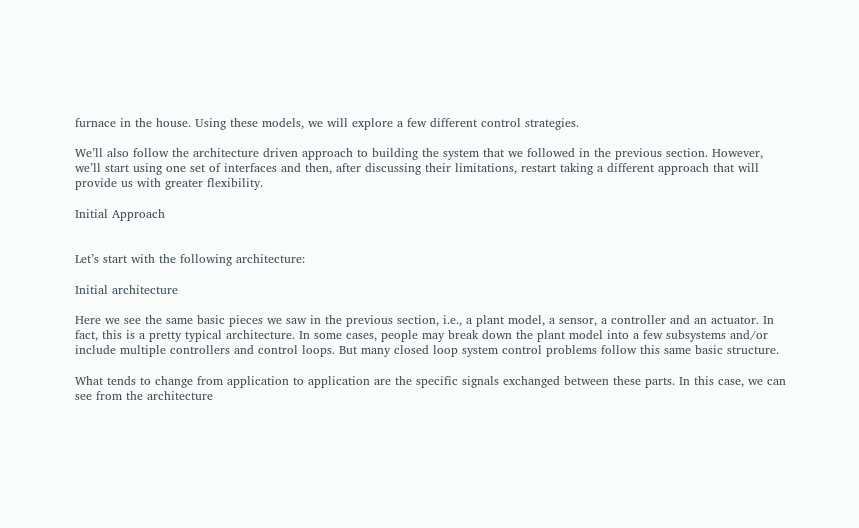furnace in the house. Using these models, we will explore a few different control strategies.

We’ll also follow the architecture driven approach to building the system that we followed in the previous section. However, we’ll start using one set of interfaces and then, after discussing their limitations, restart taking a different approach that will provide us with greater flexibility.

Initial Approach


Let’s start with the following architecture:

Initial architecture

Here we see the same basic pieces we saw in the previous section, i.e., a plant model, a sensor, a controller and an actuator. In fact, this is a pretty typical architecture. In some cases, people may break down the plant model into a few subsystems and/or include multiple controllers and control loops. But many closed loop system control problems follow this same basic structure.

What tends to change from application to application are the specific signals exchanged between these parts. In this case, we can see from the architecture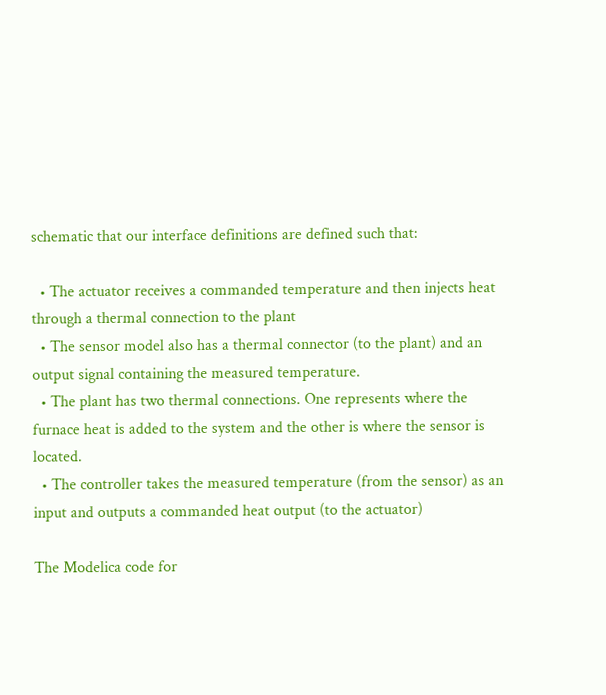schematic that our interface definitions are defined such that:

  • The actuator receives a commanded temperature and then injects heat through a thermal connection to the plant
  • The sensor model also has a thermal connector (to the plant) and an output signal containing the measured temperature.
  • The plant has two thermal connections. One represents where the furnace heat is added to the system and the other is where the sensor is located.
  • The controller takes the measured temperature (from the sensor) as an input and outputs a commanded heat output (to the actuator)

The Modelica code for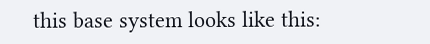this base system looks like this: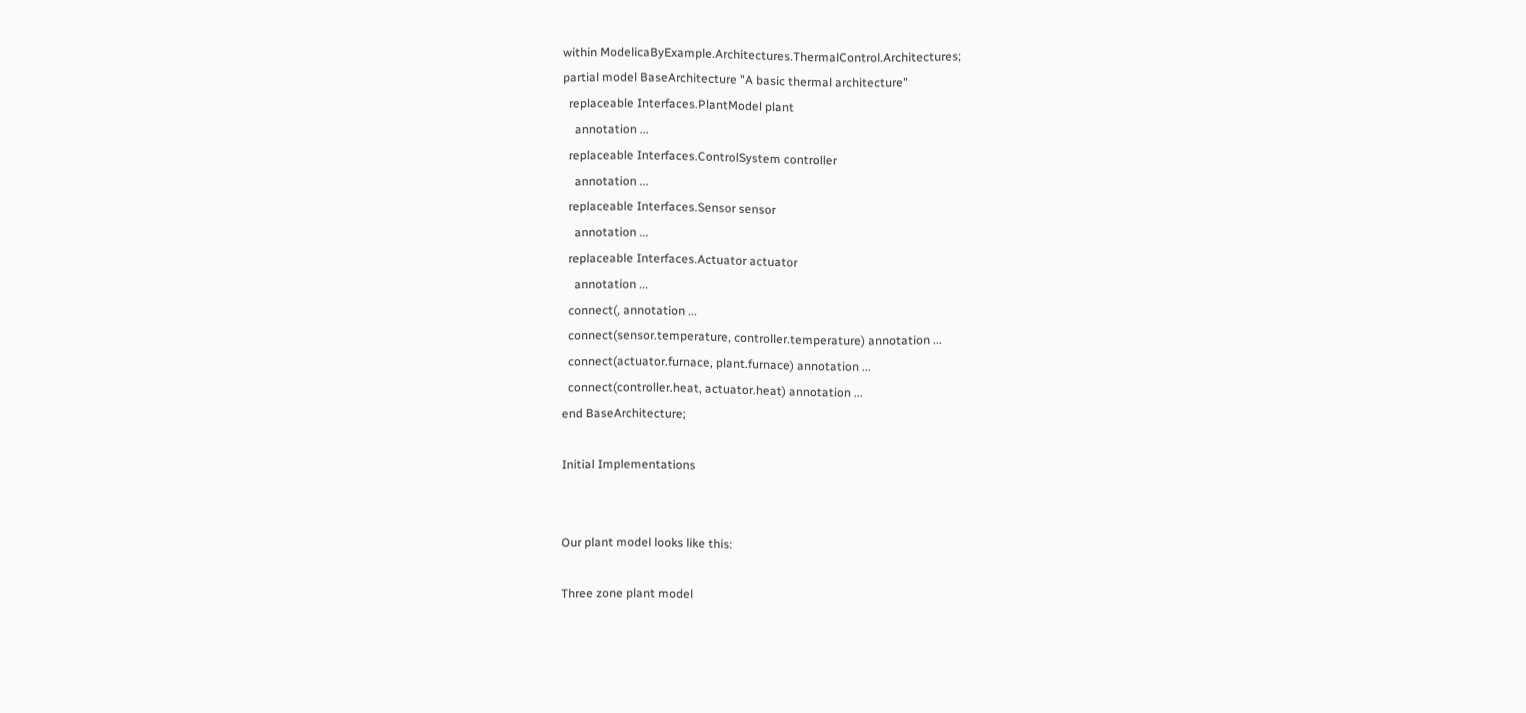within ModelicaByExample.Architectures.ThermalControl.Architectures;
partial model BaseArchitecture "A basic thermal architecture"
  replaceable Interfaces.PlantModel plant
    annotation ...
  replaceable Interfaces.ControlSystem controller
    annotation ...
  replaceable Interfaces.Sensor sensor
    annotation ...
  replaceable Interfaces.Actuator actuator
    annotation ...
  connect(, annotation ...
  connect(sensor.temperature, controller.temperature) annotation ...
  connect(actuator.furnace, plant.furnace) annotation ...
  connect(controller.heat, actuator.heat) annotation ...
end BaseArchitecture;

Initial Implementations


Our plant model looks like this:

Three zone plant model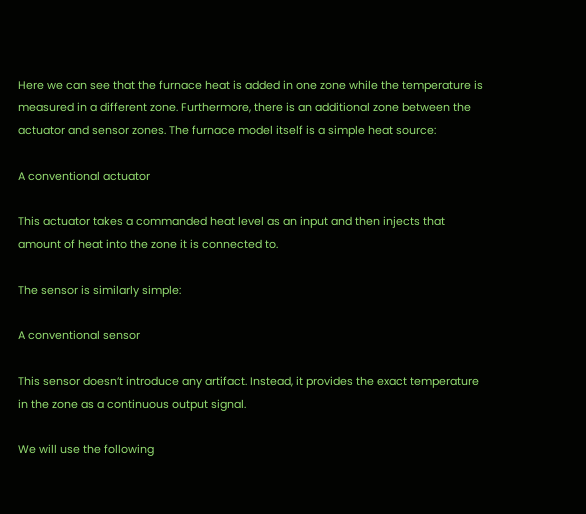Here we can see that the furnace heat is added in one zone while the temperature is measured in a different zone. Furthermore, there is an additional zone between the actuator and sensor zones. The furnace model itself is a simple heat source:

A conventional actuator

This actuator takes a commanded heat level as an input and then injects that amount of heat into the zone it is connected to.

The sensor is similarly simple:

A conventional sensor

This sensor doesn’t introduce any artifact. Instead, it provides the exact temperature in the zone as a continuous output signal.

We will use the following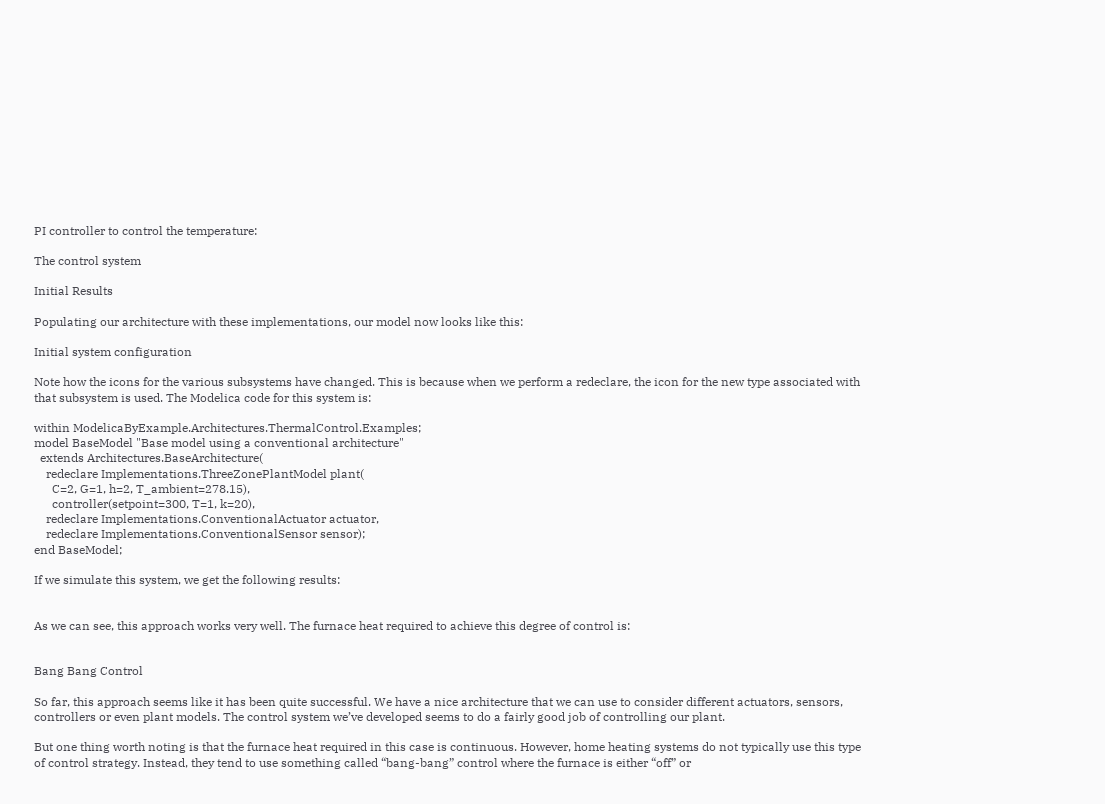PI controller to control the temperature:

The control system

Initial Results

Populating our architecture with these implementations, our model now looks like this:

Initial system configuration

Note how the icons for the various subsystems have changed. This is because when we perform a redeclare, the icon for the new type associated with that subsystem is used. The Modelica code for this system is:

within ModelicaByExample.Architectures.ThermalControl.Examples;
model BaseModel "Base model using a conventional architecture"
  extends Architectures.BaseArchitecture(
    redeclare Implementations.ThreeZonePlantModel plant(
      C=2, G=1, h=2, T_ambient=278.15),
      controller(setpoint=300, T=1, k=20),
    redeclare Implementations.ConventionalActuator actuator,
    redeclare Implementations.ConventionalSensor sensor);
end BaseModel;

If we simulate this system, we get the following results:


As we can see, this approach works very well. The furnace heat required to achieve this degree of control is:


Bang Bang Control

So far, this approach seems like it has been quite successful. We have a nice architecture that we can use to consider different actuators, sensors, controllers or even plant models. The control system we’ve developed seems to do a fairly good job of controlling our plant.

But one thing worth noting is that the furnace heat required in this case is continuous. However, home heating systems do not typically use this type of control strategy. Instead, they tend to use something called “bang-bang” control where the furnace is either “off” or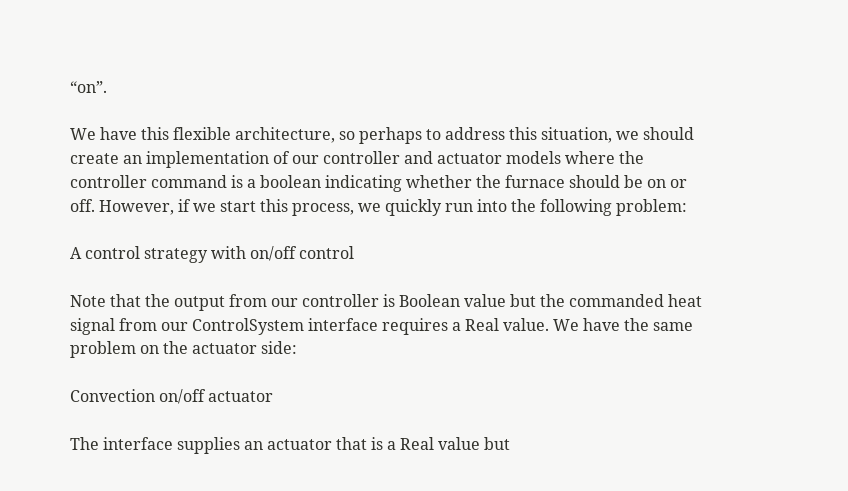“on”.

We have this flexible architecture, so perhaps to address this situation, we should create an implementation of our controller and actuator models where the controller command is a boolean indicating whether the furnace should be on or off. However, if we start this process, we quickly run into the following problem:

A control strategy with on/off control

Note that the output from our controller is Boolean value but the commanded heat signal from our ControlSystem interface requires a Real value. We have the same problem on the actuator side:

Convection on/off actuator

The interface supplies an actuator that is a Real value but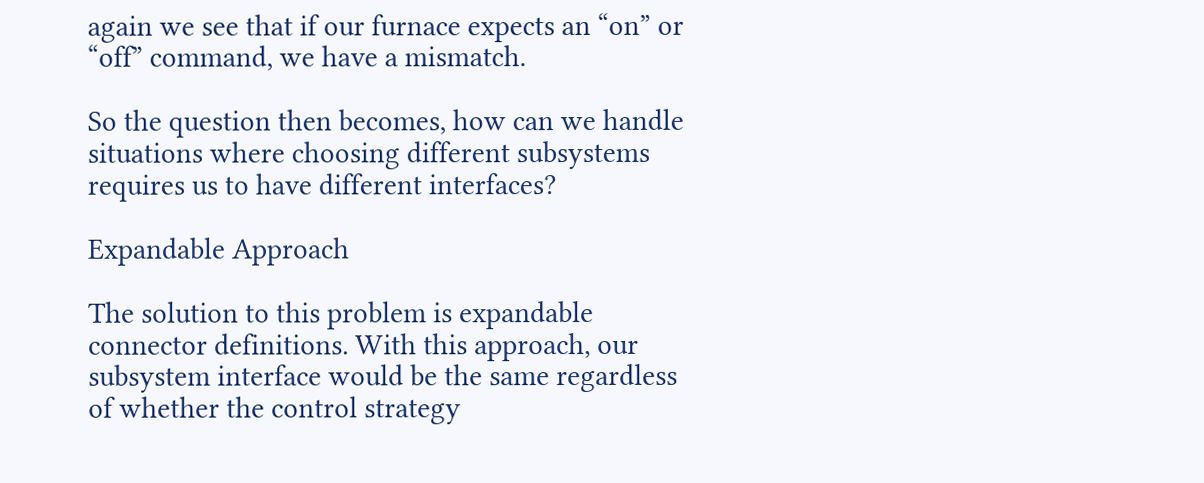again we see that if our furnace expects an “on” or “off” command, we have a mismatch.

So the question then becomes, how can we handle situations where choosing different subsystems requires us to have different interfaces?

Expandable Approach

The solution to this problem is expandable connector definitions. With this approach, our subsystem interface would be the same regardless of whether the control strategy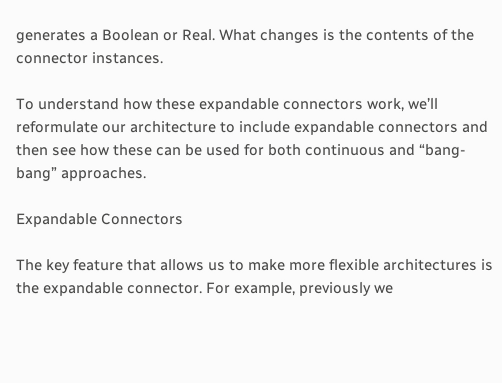generates a Boolean or Real. What changes is the contents of the connector instances.

To understand how these expandable connectors work, we’ll reformulate our architecture to include expandable connectors and then see how these can be used for both continuous and “bang-bang” approaches.

Expandable Connectors

The key feature that allows us to make more flexible architectures is the expandable connector. For example, previously we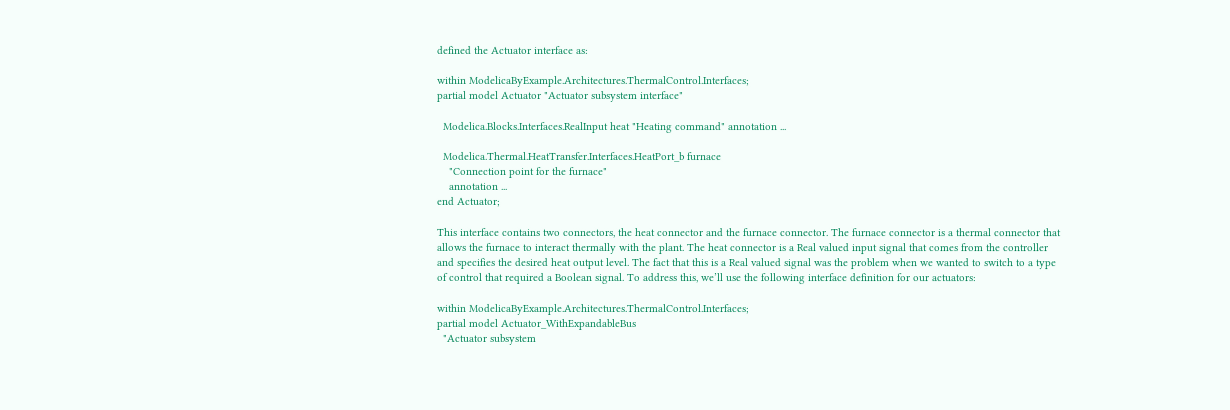defined the Actuator interface as:

within ModelicaByExample.Architectures.ThermalControl.Interfaces;
partial model Actuator "Actuator subsystem interface"

  Modelica.Blocks.Interfaces.RealInput heat "Heating command" annotation ...

  Modelica.Thermal.HeatTransfer.Interfaces.HeatPort_b furnace
    "Connection point for the furnace"
    annotation ...
end Actuator;

This interface contains two connectors, the heat connector and the furnace connector. The furnace connector is a thermal connector that allows the furnace to interact thermally with the plant. The heat connector is a Real valued input signal that comes from the controller and specifies the desired heat output level. The fact that this is a Real valued signal was the problem when we wanted to switch to a type of control that required a Boolean signal. To address this, we’ll use the following interface definition for our actuators:

within ModelicaByExample.Architectures.ThermalControl.Interfaces;
partial model Actuator_WithExpandableBus
  "Actuator subsystem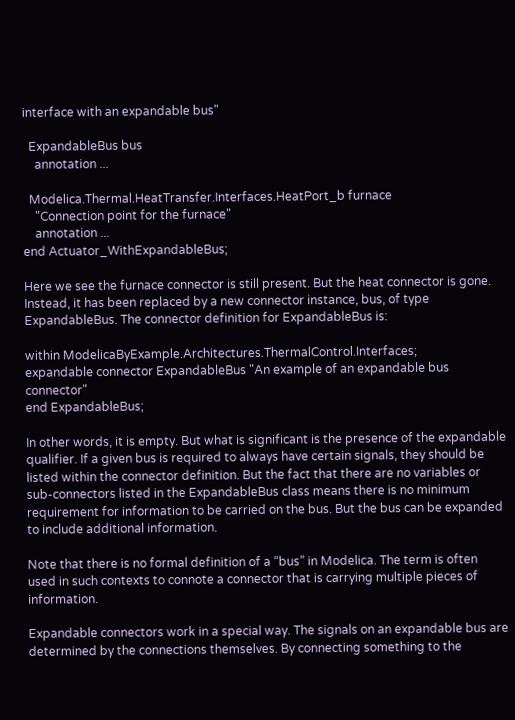interface with an expandable bus"

  ExpandableBus bus
    annotation ...

  Modelica.Thermal.HeatTransfer.Interfaces.HeatPort_b furnace
    "Connection point for the furnace"
    annotation ...
end Actuator_WithExpandableBus;

Here we see the furnace connector is still present. But the heat connector is gone. Instead, it has been replaced by a new connector instance, bus, of type ExpandableBus. The connector definition for ExpandableBus is:

within ModelicaByExample.Architectures.ThermalControl.Interfaces;
expandable connector ExpandableBus "An example of an expandable bus connector"
end ExpandableBus;

In other words, it is empty. But what is significant is the presence of the expandable qualifier. If a given bus is required to always have certain signals, they should be listed within the connector definition. But the fact that there are no variables or sub-connectors listed in the ExpandableBus class means there is no minimum requirement for information to be carried on the bus. But the bus can be expanded to include additional information.

Note that there is no formal definition of a “bus” in Modelica. The term is often used in such contexts to connote a connector that is carrying multiple pieces of information.

Expandable connectors work in a special way. The signals on an expandable bus are determined by the connections themselves. By connecting something to the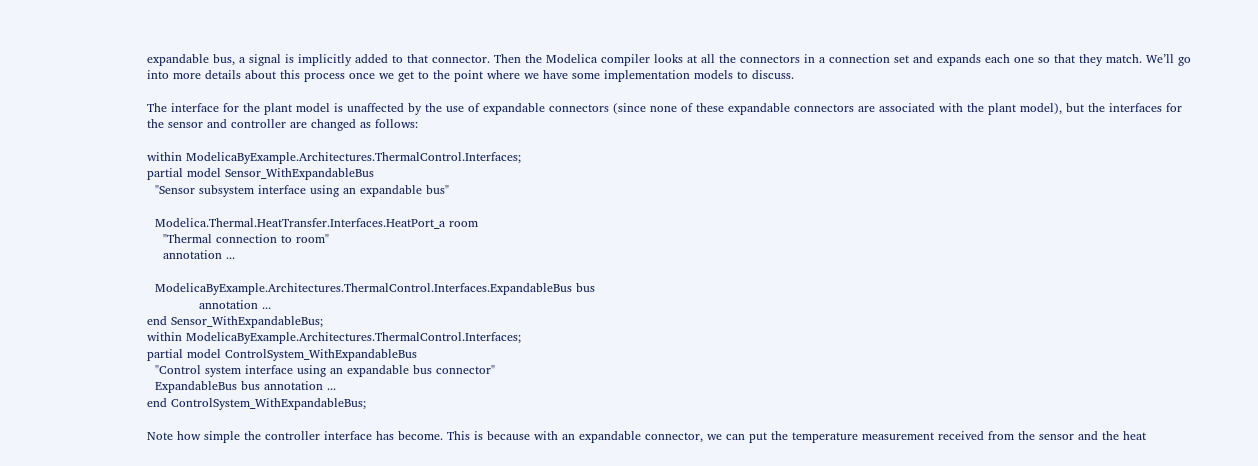expandable bus, a signal is implicitly added to that connector. Then the Modelica compiler looks at all the connectors in a connection set and expands each one so that they match. We’ll go into more details about this process once we get to the point where we have some implementation models to discuss.

The interface for the plant model is unaffected by the use of expandable connectors (since none of these expandable connectors are associated with the plant model), but the interfaces for the sensor and controller are changed as follows:

within ModelicaByExample.Architectures.ThermalControl.Interfaces;
partial model Sensor_WithExpandableBus
  "Sensor subsystem interface using an expandable bus"

  Modelica.Thermal.HeatTransfer.Interfaces.HeatPort_a room
    "Thermal connection to room"
    annotation ...

  ModelicaByExample.Architectures.ThermalControl.Interfaces.ExpandableBus bus
             annotation ...
end Sensor_WithExpandableBus;
within ModelicaByExample.Architectures.ThermalControl.Interfaces;
partial model ControlSystem_WithExpandableBus
  "Control system interface using an expandable bus connector"
  ExpandableBus bus annotation ...
end ControlSystem_WithExpandableBus;

Note how simple the controller interface has become. This is because with an expandable connector, we can put the temperature measurement received from the sensor and the heat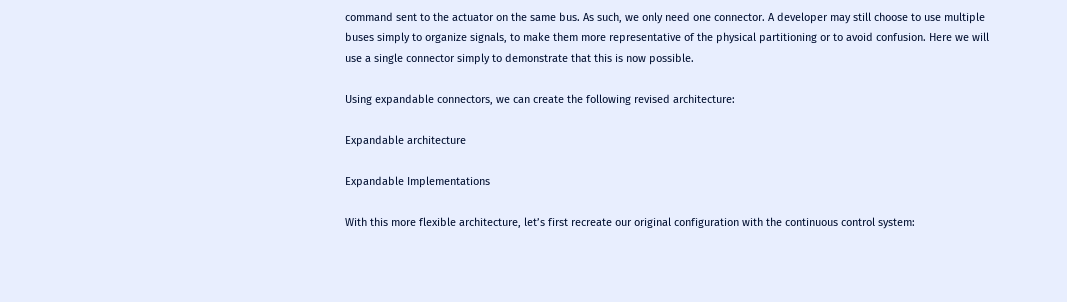command sent to the actuator on the same bus. As such, we only need one connector. A developer may still choose to use multiple buses simply to organize signals, to make them more representative of the physical partitioning or to avoid confusion. Here we will use a single connector simply to demonstrate that this is now possible.

Using expandable connectors, we can create the following revised architecture:

Expandable architecture

Expandable Implementations

With this more flexible architecture, let’s first recreate our original configuration with the continuous control system: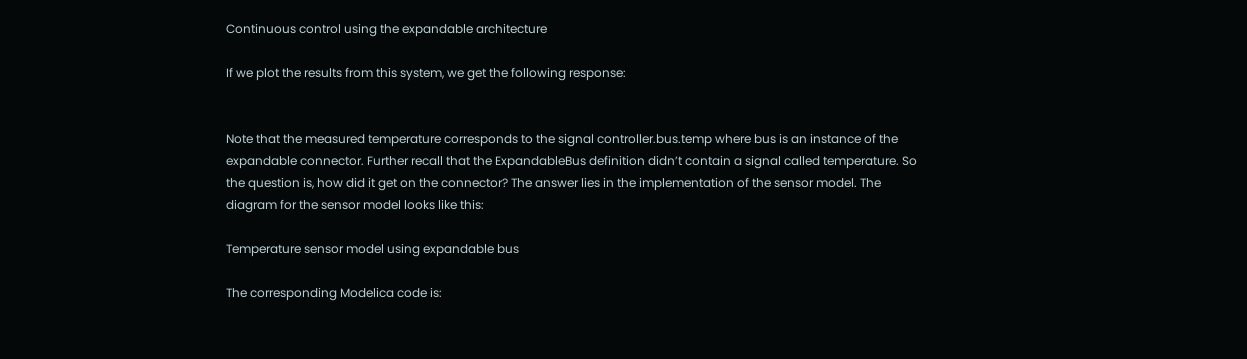Continuous control using the expandable architecture

If we plot the results from this system, we get the following response:


Note that the measured temperature corresponds to the signal controller.bus.temp where bus is an instance of the expandable connector. Further recall that the ExpandableBus definition didn’t contain a signal called temperature. So the question is, how did it get on the connector? The answer lies in the implementation of the sensor model. The diagram for the sensor model looks like this:

Temperature sensor model using expandable bus

The corresponding Modelica code is: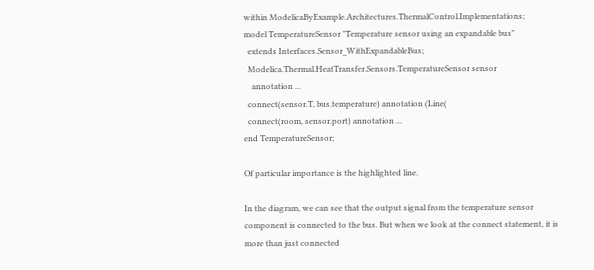within ModelicaByExample.Architectures.ThermalControl.Implementations;
model TemperatureSensor "Temperature sensor using an expandable bus"
  extends Interfaces.Sensor_WithExpandableBus;
  Modelica.Thermal.HeatTransfer.Sensors.TemperatureSensor sensor
    annotation ...
  connect(sensor.T, bus.temperature) annotation (Line(
  connect(room, sensor.port) annotation ...
end TemperatureSensor;

Of particular importance is the highlighted line.

In the diagram, we can see that the output signal from the temperature sensor component is connected to the bus. But when we look at the connect statement, it is more than just connected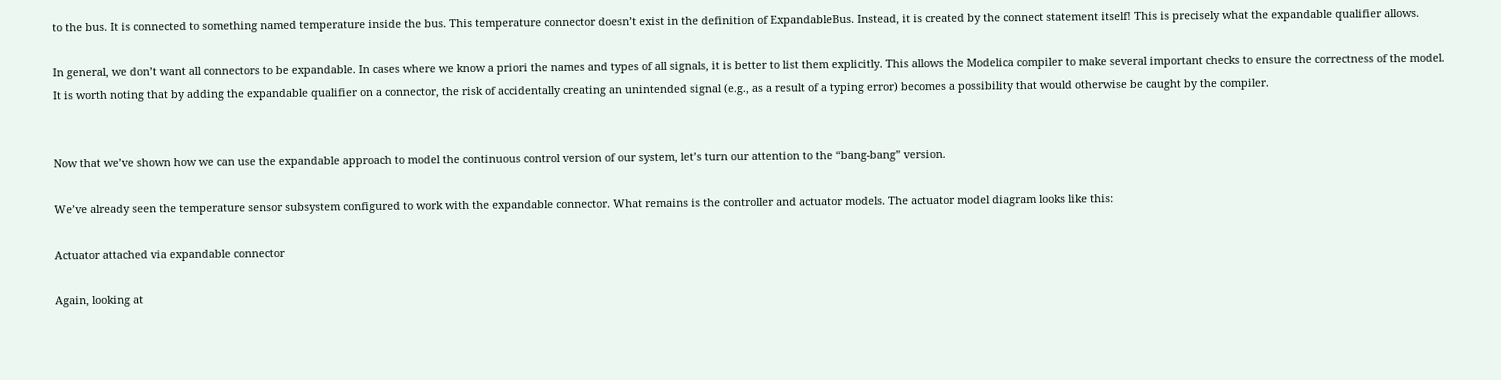to the bus. It is connected to something named temperature inside the bus. This temperature connector doesn’t exist in the definition of ExpandableBus. Instead, it is created by the connect statement itself! This is precisely what the expandable qualifier allows.

In general, we don’t want all connectors to be expandable. In cases where we know a priori the names and types of all signals, it is better to list them explicitly. This allows the Modelica compiler to make several important checks to ensure the correctness of the model. It is worth noting that by adding the expandable qualifier on a connector, the risk of accidentally creating an unintended signal (e.g., as a result of a typing error) becomes a possibility that would otherwise be caught by the compiler.


Now that we’ve shown how we can use the expandable approach to model the continuous control version of our system, let’s turn our attention to the “bang-bang” version.

We’ve already seen the temperature sensor subsystem configured to work with the expandable connector. What remains is the controller and actuator models. The actuator model diagram looks like this:

Actuator attached via expandable connector

Again, looking at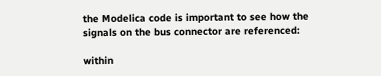the Modelica code is important to see how the signals on the bus connector are referenced:

within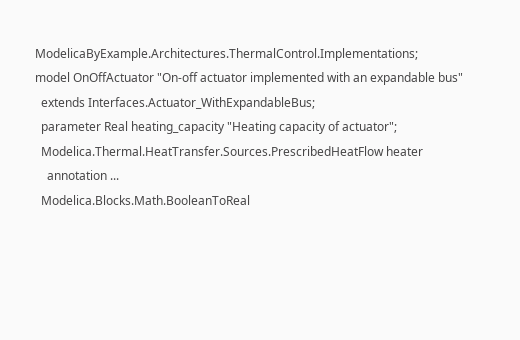ModelicaByExample.Architectures.ThermalControl.Implementations;
model OnOffActuator "On-off actuator implemented with an expandable bus"
  extends Interfaces.Actuator_WithExpandableBus;
  parameter Real heating_capacity "Heating capacity of actuator";
  Modelica.Thermal.HeatTransfer.Sources.PrescribedHeatFlow heater
    annotation ...
  Modelica.Blocks.Math.BooleanToReal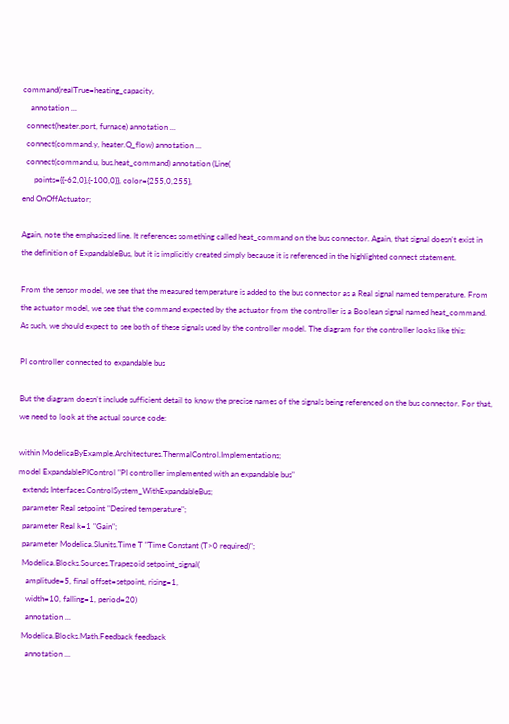command(realTrue=heating_capacity,
    annotation ...
  connect(heater.port, furnace) annotation ...
  connect(command.y, heater.Q_flow) annotation ...
  connect(command.u, bus.heat_command) annotation (Line(
      points={{-62,0},{-100,0}}, color={255,0,255},
end OnOffActuator;

Again, note the emphasized line. It references something called heat_command on the bus connector. Again, that signal doesn’t exist in the definition of ExpandableBus, but it is implicitly created simply because it is referenced in the highlighted connect statement.

From the sensor model, we see that the measured temperature is added to the bus connector as a Real signal named temperature. From the actuator model, we see that the command expected by the actuator from the controller is a Boolean signal named heat_command. As such, we should expect to see both of these signals used by the controller model. The diagram for the controller looks like this:

PI controller connected to expandable bus

But the diagram doesn’t include sufficient detail to know the precise names of the signals being referenced on the bus connector. For that, we need to look at the actual source code:

within ModelicaByExample.Architectures.ThermalControl.Implementations;
model ExpandablePIControl "PI controller implemented with an expandable bus"
  extends Interfaces.ControlSystem_WithExpandableBus;
  parameter Real setpoint "Desired temperature";
  parameter Real k=1 "Gain";
  parameter Modelica.SIunits.Time T "Time Constant (T>0 required)";
  Modelica.Blocks.Sources.Trapezoid setpoint_signal(
    amplitude=5, final offset=setpoint, rising=1,
    width=10, falling=1, period=20)
    annotation ...
  Modelica.Blocks.Math.Feedback feedback
    annotation ...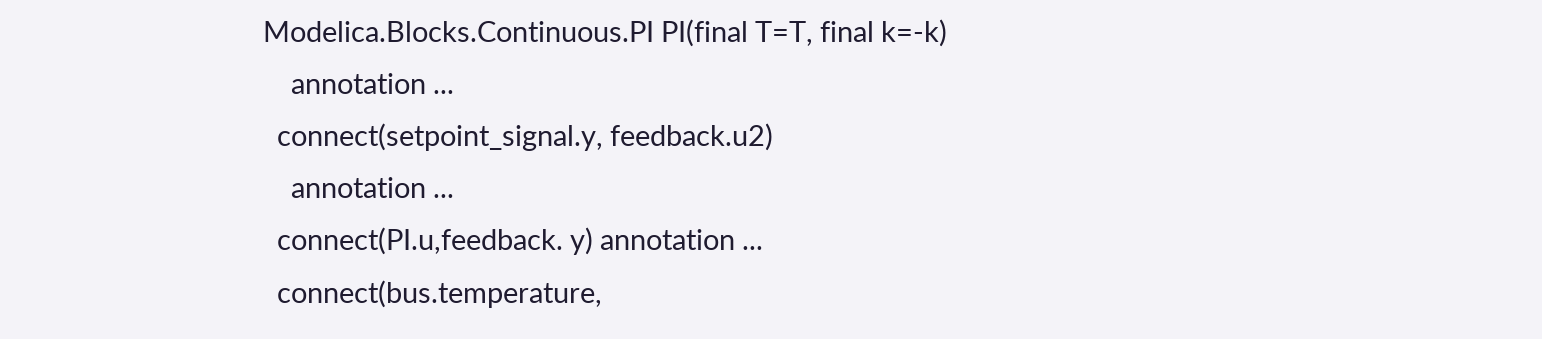Modelica.Blocks.Continuous.PI PI(final T=T, final k=-k)
    annotation ...
  connect(setpoint_signal.y, feedback.u2)
    annotation ...
  connect(PI.u,feedback. y) annotation ...
  connect(bus.temperature,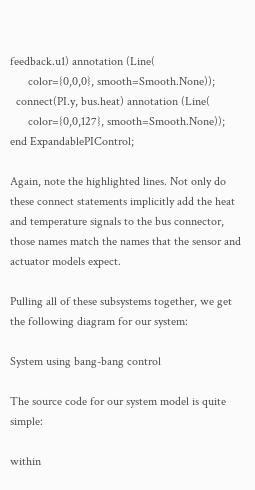feedback.u1) annotation (Line(
      color={0,0,0}, smooth=Smooth.None));
  connect(PI.y, bus.heat) annotation (Line(
      color={0,0,127}, smooth=Smooth.None));
end ExpandablePIControl;

Again, note the highlighted lines. Not only do these connect statements implicitly add the heat and temperature signals to the bus connector, those names match the names that the sensor and actuator models expect.

Pulling all of these subsystems together, we get the following diagram for our system:

System using bang-bang control

The source code for our system model is quite simple:

within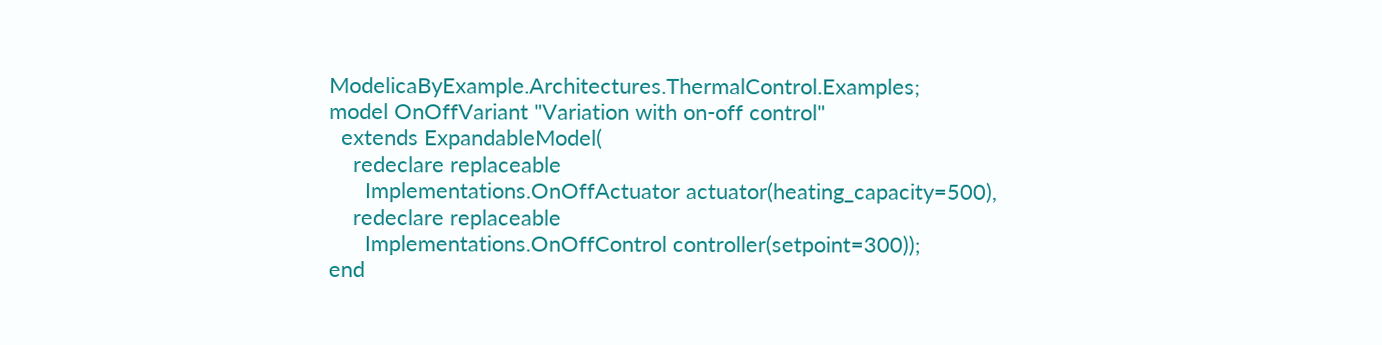ModelicaByExample.Architectures.ThermalControl.Examples;
model OnOffVariant "Variation with on-off control"
  extends ExpandableModel(
    redeclare replaceable
      Implementations.OnOffActuator actuator(heating_capacity=500),
    redeclare replaceable
      Implementations.OnOffControl controller(setpoint=300));
end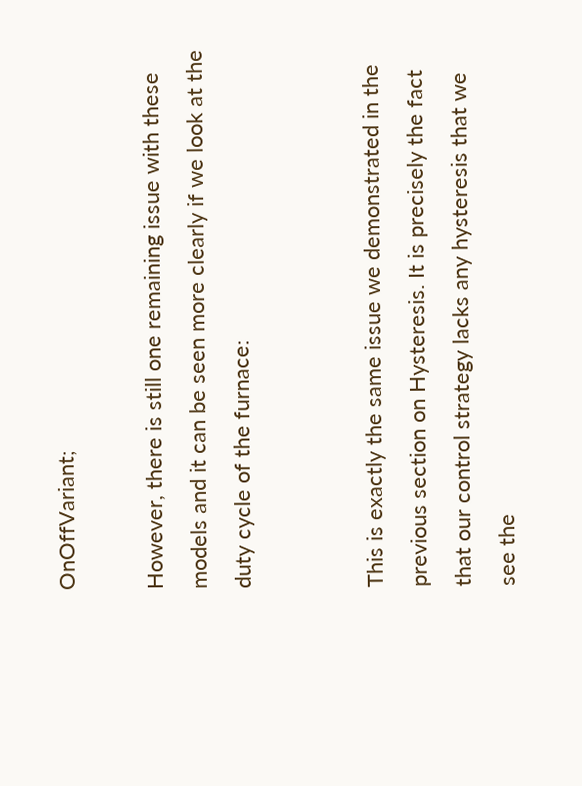OnOffVariant;

However, there is still one remaining issue with these models and it can be seen more clearly if we look at the duty cycle of the furnace:


This is exactly the same issue we demonstrated in the previous section on Hysteresis. It is precisely the fact that our control strategy lacks any hysteresis that we see the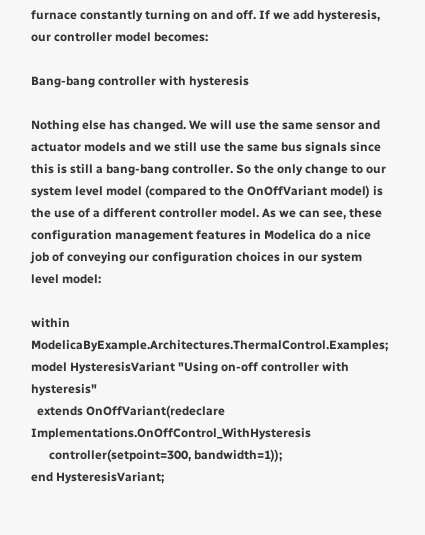furnace constantly turning on and off. If we add hysteresis, our controller model becomes:

Bang-bang controller with hysteresis

Nothing else has changed. We will use the same sensor and actuator models and we still use the same bus signals since this is still a bang-bang controller. So the only change to our system level model (compared to the OnOffVariant model) is the use of a different controller model. As we can see, these configuration management features in Modelica do a nice job of conveying our configuration choices in our system level model:

within ModelicaByExample.Architectures.ThermalControl.Examples;
model HysteresisVariant "Using on-off controller with hysteresis"
  extends OnOffVariant(redeclare Implementations.OnOffControl_WithHysteresis
      controller(setpoint=300, bandwidth=1));
end HysteresisVariant;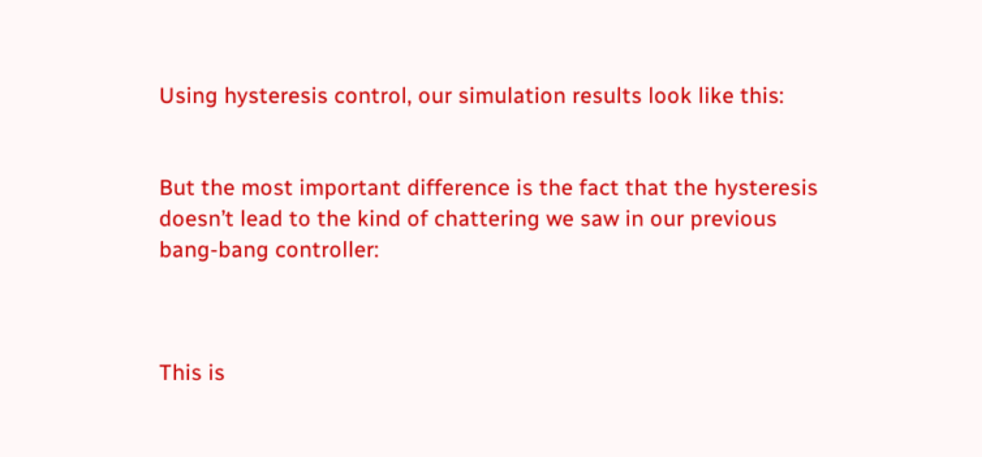Using hysteresis control, our simulation results look like this:


But the most important difference is the fact that the hysteresis doesn’t lead to the kind of chattering we saw in our previous bang-bang controller:



This is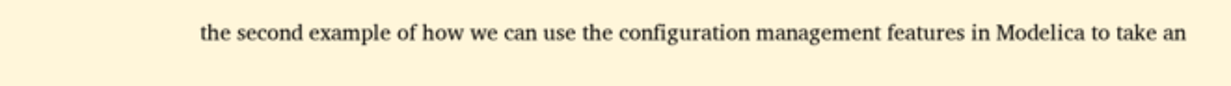the second example of how we can use the configuration management features in Modelica to take an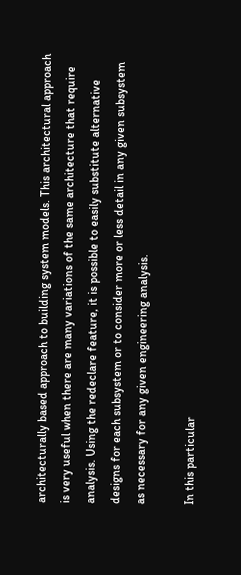architecturally based approach to building system models. This architectural approach is very useful when there are many variations of the same architecture that require analysis. Using the redeclare feature, it is possible to easily substitute alternative designs for each subsystem or to consider more or less detail in any given subsystem as necessary for any given engineering analysis.

In this particular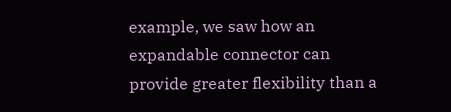example, we saw how an expandable connector can provide greater flexibility than a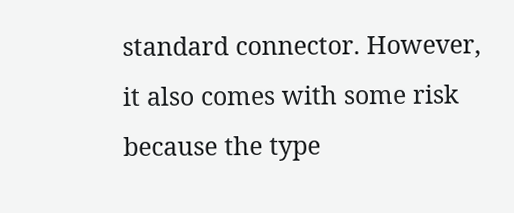standard connector. However, it also comes with some risk because the type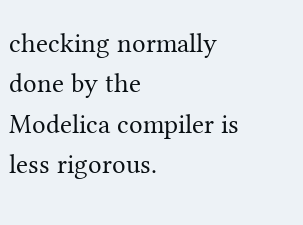checking normally done by the Modelica compiler is less rigorous.